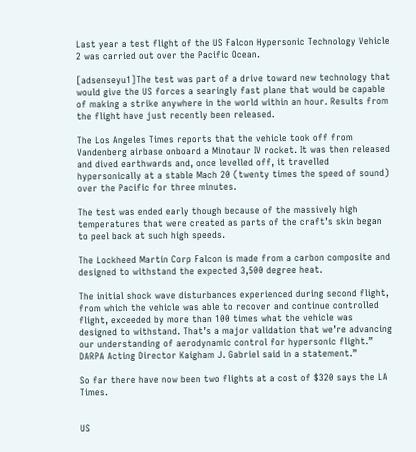Last year a test flight of the US Falcon Hypersonic Technology Vehicle 2 was carried out over the Pacific Ocean.

[adsenseyu1]The test was part of a drive toward new technology that would give the US forces a searingly fast plane that would be capable of making a strike anywhere in the world within an hour. Results from the flight have just recently been released.

The Los Angeles Times reports that the vehicle took off from Vandenberg airbase onboard a Minotaur IV rocket. It was then released and dived earthwards and, once levelled off, it travelled hypersonically at a stable Mach 20 (twenty times the speed of sound) over the Pacific for three minutes.

The test was ended early though because of the massively high temperatures that were created as parts of the craft’s skin began to peel back at such high speeds.

The Lockheed Martin Corp Falcon is made from a carbon composite and designed to withstand the expected 3,500 degree heat.

The initial shock wave disturbances experienced during second flight, from which the vehicle was able to recover and continue controlled flight, exceeded by more than 100 times what the vehicle was designed to withstand. That’s a major validation that we’re advancing our understanding of aerodynamic control for hypersonic flight.” DARPA Acting Director Kaigham J. Gabriel said in a statement.”

So far there have now been two flights at a cost of $320 says the LA Times.


US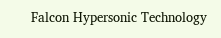Falcon Hypersonic Technology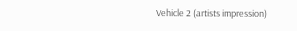Vehicle 2 (artists impression)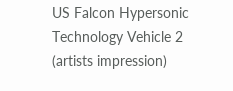US Falcon Hypersonic Technology Vehicle 2 (artists impression)